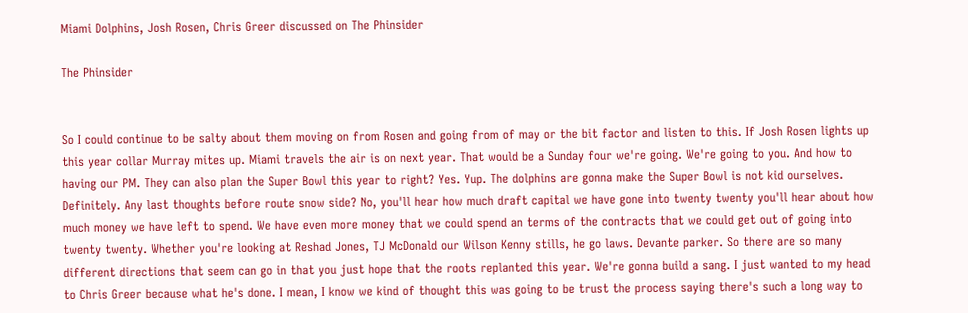Miami Dolphins, Josh Rosen, Chris Greer discussed on The Phinsider

The Phinsider


So I could continue to be salty about them moving on from Rosen and going from of may or the bit factor and listen to this. If Josh Rosen lights up this year collar Murray mites up. Miami travels the air is on next year. That would be a Sunday four we're going. We're going to you. And how to having our PM. They can also plan the Super Bowl this year to right? Yes. Yup. The dolphins are gonna make the Super Bowl is not kid ourselves. Definitely. Any last thoughts before route snow side? No, you'll hear how much draft capital we have gone into twenty twenty you'll hear about how much money we have left to spend. We have even more money that we could spend an terms of the contracts that we could get out of going into twenty twenty. Whether you're looking at Reshad Jones, TJ McDonald our Wilson Kenny stills, he go laws. Devante parker. So there are so many different directions that seem can go in that you just hope that the roots replanted this year. We're gonna build a sang. I just wanted to my head to Chris Greer because what he's done. I mean, I know we kind of thought this was going to be trust the process saying there's such a long way to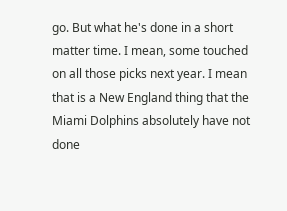go. But what he's done in a short matter time. I mean, some touched on all those picks next year. I mean that is a New England thing that the Miami Dolphins absolutely have not done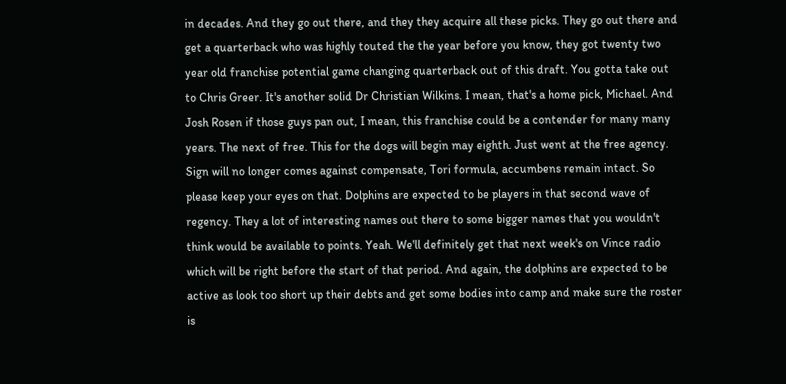in decades. And they go out there, and they they acquire all these picks. They go out there and get a quarterback who was highly touted the the year before you know, they got twenty two year old franchise potential game changing quarterback out of this draft. You gotta take out to Chris Greer. It's another solid Dr Christian Wilkins. I mean, that's a home pick, Michael. And Josh Rosen if those guys pan out, I mean, this franchise could be a contender for many many years. The next of free. This for the dogs will begin may eighth. Just went at the free agency. Sign will no longer comes against compensate, Tori formula, accumbens remain intact. So please keep your eyes on that. Dolphins are expected to be players in that second wave of regency. They a lot of interesting names out there to some bigger names that you wouldn't think would be available to points. Yeah. We'll definitely get that next week's on Vince radio which will be right before the start of that period. And again, the dolphins are expected to be active as look too short up their debts and get some bodies into camp and make sure the roster is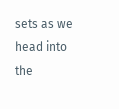sets as we head into the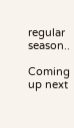regular season..

Coming up next